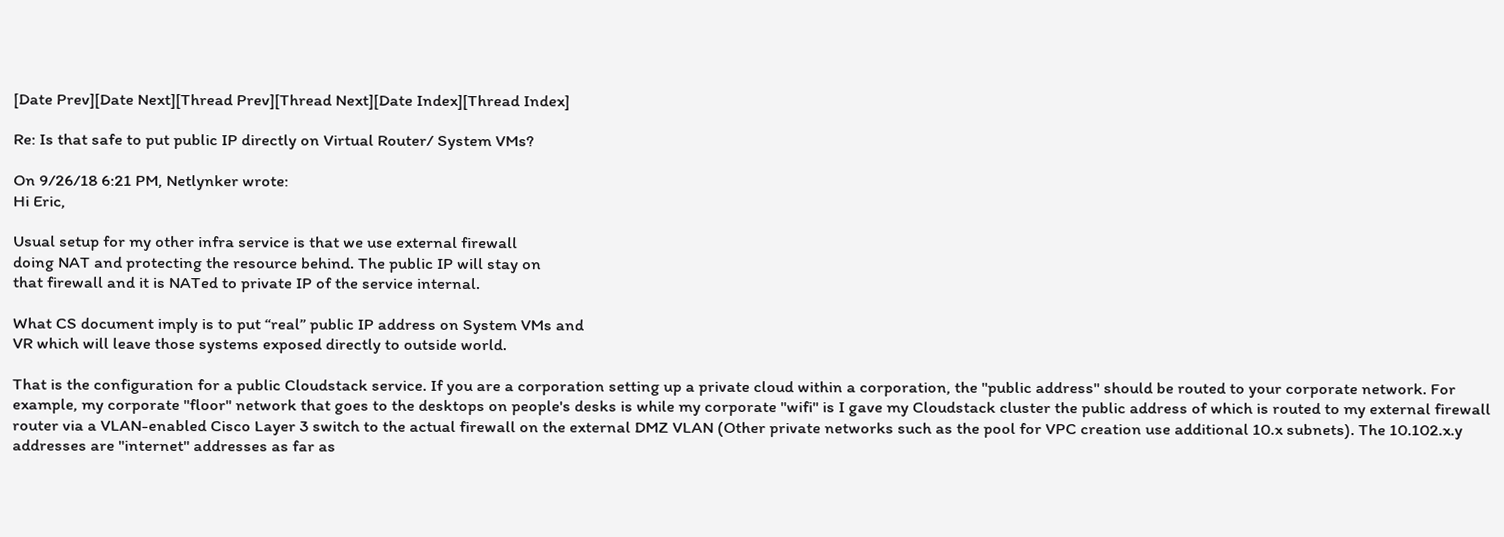[Date Prev][Date Next][Thread Prev][Thread Next][Date Index][Thread Index]

Re: Is that safe to put public IP directly on Virtual Router/ System VMs?

On 9/26/18 6:21 PM, Netlynker wrote:
Hi Eric,

Usual setup for my other infra service is that we use external firewall
doing NAT and protecting the resource behind. The public IP will stay on
that firewall and it is NATed to private IP of the service internal.

What CS document imply is to put “real” public IP address on System VMs and
VR which will leave those systems exposed directly to outside world.

That is the configuration for a public Cloudstack service. If you are a corporation setting up a private cloud within a corporation, the "public address" should be routed to your corporate network. For example, my corporate "floor" network that goes to the desktops on people's desks is while my corporate "wifi" is I gave my Cloudstack cluster the public address of which is routed to my external firewall router via a VLAN-enabled Cisco Layer 3 switch to the actual firewall on the external DMZ VLAN (Other private networks such as the pool for VPC creation use additional 10.x subnets). The 10.102.x.y addresses are "internet" addresses as far as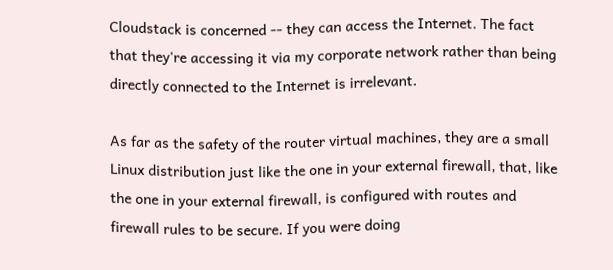Cloudstack is concerned -- they can access the Internet. The fact that they're accessing it via my corporate network rather than being directly connected to the Internet is irrelevant.

As far as the safety of the router virtual machines, they are a small Linux distribution just like the one in your external firewall, that, like the one in your external firewall, is configured with routes and firewall rules to be secure. If you were doing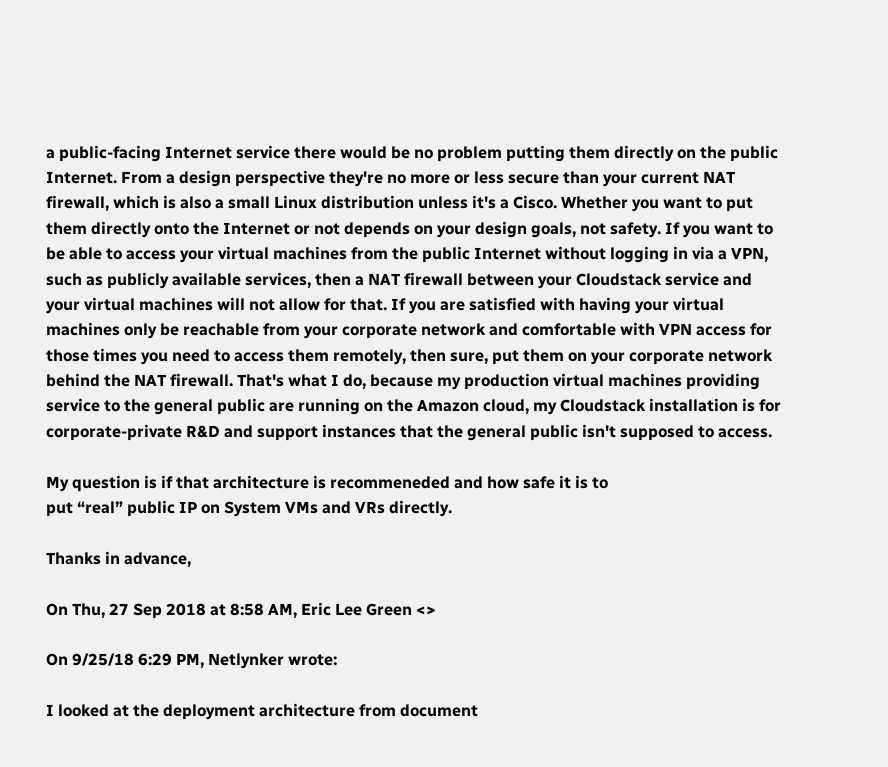a public-facing Internet service there would be no problem putting them directly on the public Internet. From a design perspective they're no more or less secure than your current NAT firewall, which is also a small Linux distribution unless it's a Cisco. Whether you want to put them directly onto the Internet or not depends on your design goals, not safety. If you want to be able to access your virtual machines from the public Internet without logging in via a VPN, such as publicly available services, then a NAT firewall between your Cloudstack service and your virtual machines will not allow for that. If you are satisfied with having your virtual machines only be reachable from your corporate network and comfortable with VPN access for those times you need to access them remotely, then sure, put them on your corporate network behind the NAT firewall. That's what I do, because my production virtual machines providing service to the general public are running on the Amazon cloud, my Cloudstack installation is for corporate-private R&D and support instances that the general public isn't supposed to access.

My question is if that architecture is recommeneded and how safe it is to
put “real” public IP on System VMs and VRs directly.

Thanks in advance,

On Thu, 27 Sep 2018 at 8:58 AM, Eric Lee Green <>

On 9/25/18 6:29 PM, Netlynker wrote:

I looked at the deployment architecture from document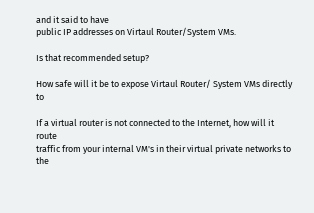and it said to have
public IP addresses on Virtaul Router/System VMs.

Is that recommended setup?

How safe will it be to expose Virtaul Router/ System VMs directly to

If a virtual router is not connected to the Internet, how will it route
traffic from your internal VM's in their virtual private networks to the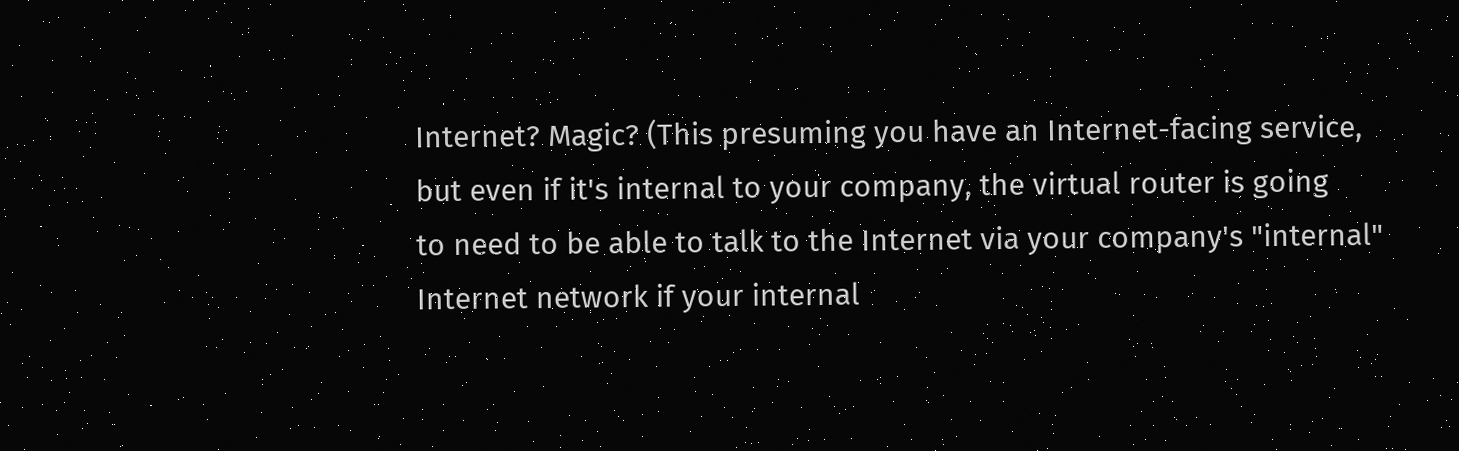Internet? Magic? (This presuming you have an Internet-facing service,
but even if it's internal to your company, the virtual router is going
to need to be able to talk to the Internet via your company's "internal"
Internet network if your internal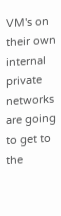VM's on their own internal private
networks are going to get to the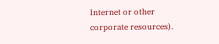Internet or other corporate resources).